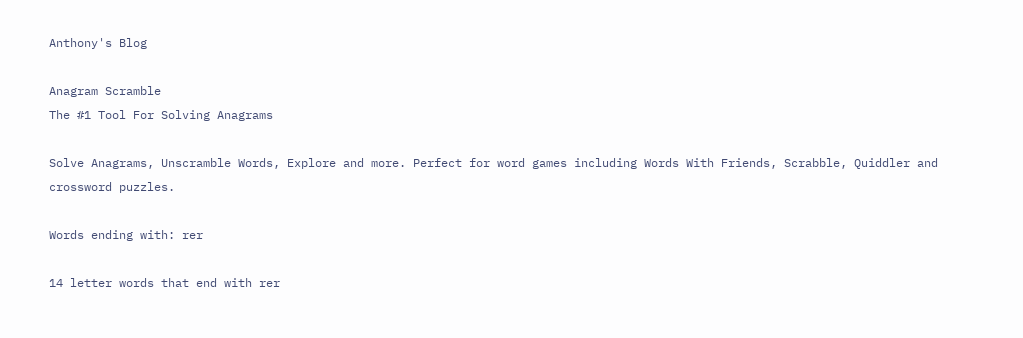Anthony's Blog

Anagram Scramble
The #1 Tool For Solving Anagrams

Solve Anagrams, Unscramble Words, Explore and more. Perfect for word games including Words With Friends, Scrabble, Quiddler and crossword puzzles.

Words ending with: rer

14 letter words that end with rer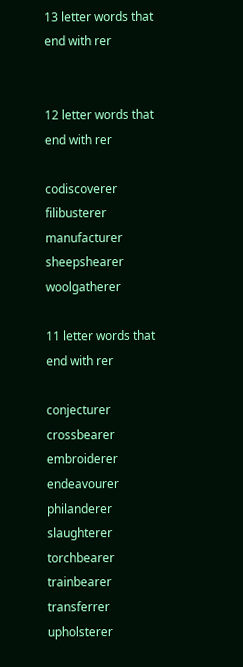13 letter words that end with rer


12 letter words that end with rer

codiscoverer filibusterer manufacturer sheepshearer woolgatherer

11 letter words that end with rer

conjecturer crossbearer embroiderer endeavourer philanderer slaughterer torchbearer trainbearer transferrer upholsterer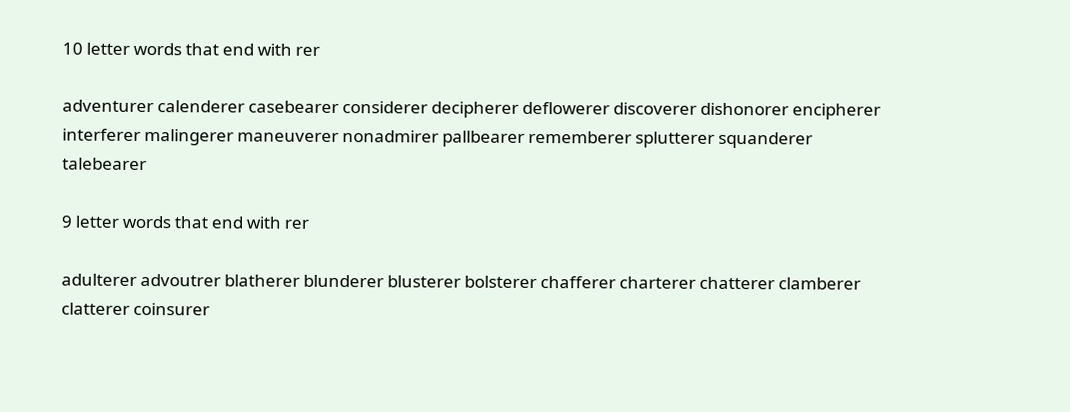10 letter words that end with rer

adventurer calenderer casebearer considerer decipherer deflowerer discoverer dishonorer encipherer interferer malingerer maneuverer nonadmirer pallbearer rememberer splutterer squanderer talebearer

9 letter words that end with rer

adulterer advoutrer blatherer blunderer blusterer bolsterer chafferer charterer chatterer clamberer clatterer coinsurer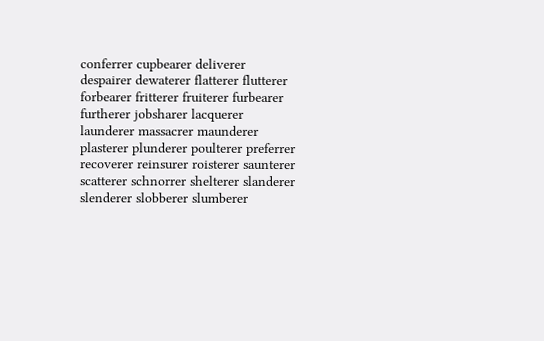conferrer cupbearer deliverer despairer dewaterer flatterer flutterer forbearer fritterer fruiterer furbearer furtherer jobsharer lacquerer launderer massacrer maunderer plasterer plunderer poulterer preferrer recoverer reinsurer roisterer saunterer scatterer schnorrer shelterer slanderer slenderer slobberer slumberer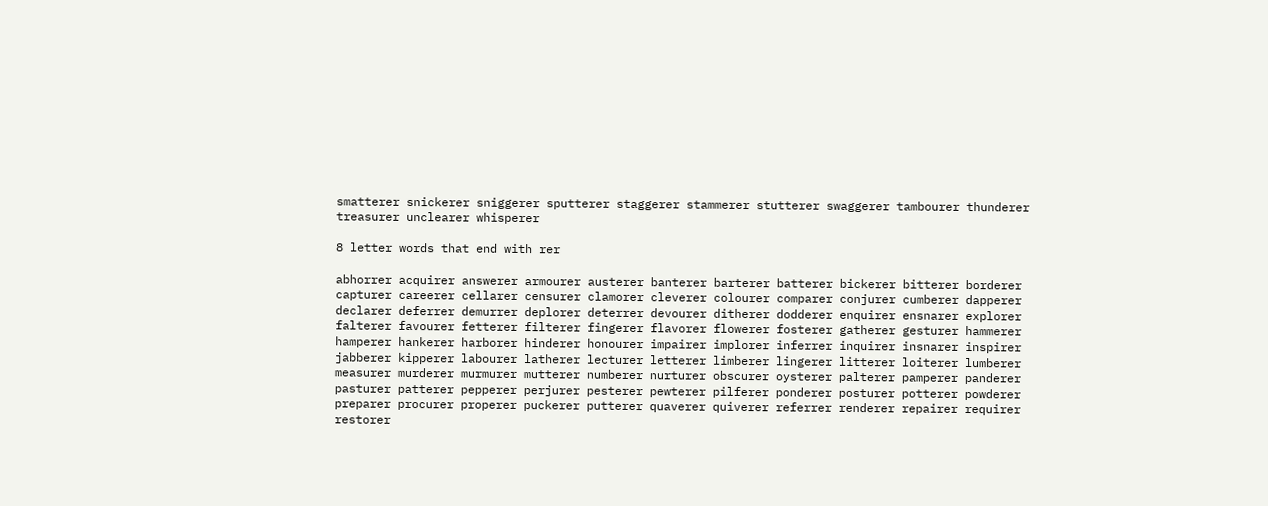smatterer snickerer sniggerer sputterer staggerer stammerer stutterer swaggerer tambourer thunderer treasurer unclearer whisperer

8 letter words that end with rer

abhorrer acquirer answerer armourer austerer banterer barterer batterer bickerer bitterer borderer capturer careerer cellarer censurer clamorer cleverer colourer comparer conjurer cumberer dapperer declarer deferrer demurrer deplorer deterrer devourer ditherer dodderer enquirer ensnarer explorer falterer favourer fetterer filterer fingerer flavorer flowerer fosterer gatherer gesturer hammerer hamperer hankerer harborer hinderer honourer impairer implorer inferrer inquirer insnarer inspirer jabberer kipperer labourer latherer lecturer letterer limberer lingerer litterer loiterer lumberer measurer murderer murmurer mutterer numberer nurturer obscurer oysterer palterer pamperer panderer pasturer patterer pepperer perjurer pesterer pewterer pilferer ponderer posturer potterer powderer preparer procurer properer puckerer putterer quaverer quiverer referrer renderer repairer requirer restorer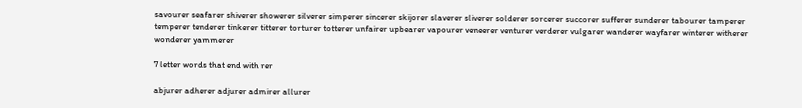savourer seafarer shiverer showerer silverer simperer sincerer skijorer slaverer sliverer solderer sorcerer succorer sufferer sunderer tabourer tamperer temperer tenderer tinkerer titterer torturer totterer unfairer upbearer vapourer veneerer venturer verderer vulgarer wanderer wayfarer winterer witherer wonderer yammerer

7 letter words that end with rer

abjurer adherer adjurer admirer allurer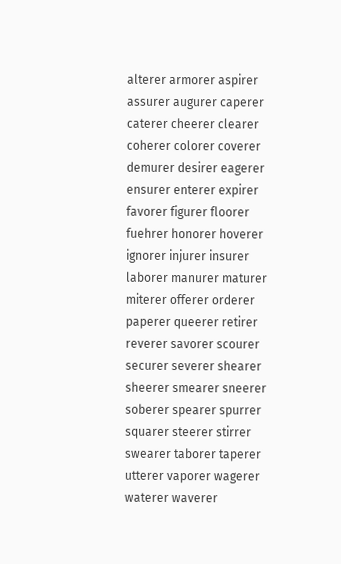alterer armorer aspirer assurer augurer caperer caterer cheerer clearer coherer colorer coverer demurer desirer eagerer ensurer enterer expirer favorer figurer floorer fuehrer honorer hoverer ignorer injurer insurer laborer manurer maturer miterer offerer orderer paperer queerer retirer reverer savorer scourer securer severer shearer sheerer smearer sneerer soberer spearer spurrer squarer steerer stirrer swearer taborer taperer utterer vaporer wagerer waterer waverer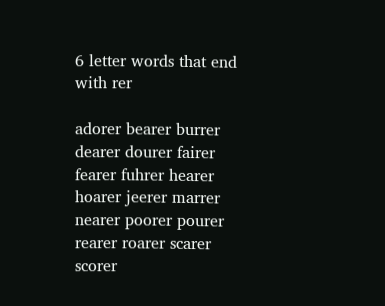6 letter words that end with rer

adorer bearer burrer dearer dourer fairer fearer fuhrer hearer hoarer jeerer marrer nearer poorer pourer rearer roarer scarer scorer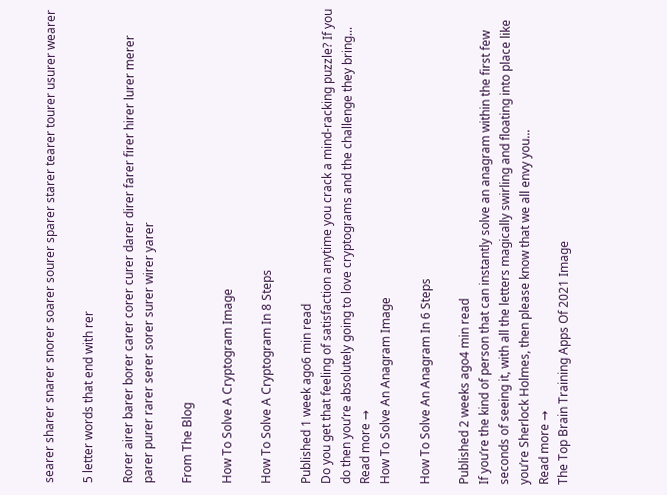searer sharer snarer snorer soarer sourer sparer starer tearer tourer usurer wearer

5 letter words that end with rer

Rorer airer barer borer carer corer curer darer direr farer firer hirer lurer merer parer purer rarer serer sorer surer wirer yarer

From The Blog

How To Solve A Cryptogram Image

How To Solve A Cryptogram In 8 Steps

Published 1 week ago6 min read
Do you get that feeling of satisfaction anytime you crack a mind-racking puzzle? If you do then you’re absolutely going to love cryptograms and the challenge they bring...
Read more →
How To Solve An Anagram Image

How To Solve An Anagram In 6 Steps

Published 2 weeks ago4 min read
If you’re the kind of person that can instantly solve an anagram within the first few seconds of seeing it, with all the letters magically swirling and floating into place like you’re Sherlock Holmes, then please know that we all envy you...
Read more →
The Top Brain Training Apps Of 2021 Image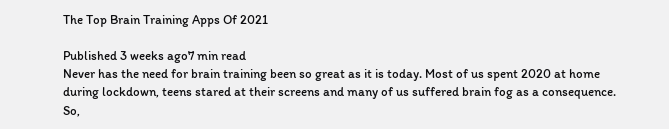The Top Brain Training Apps Of 2021

Published 3 weeks ago7 min read
Never has the need for brain training been so great as it is today. Most of us spent 2020 at home during lockdown, teens stared at their screens and many of us suffered brain fog as a consequence. So,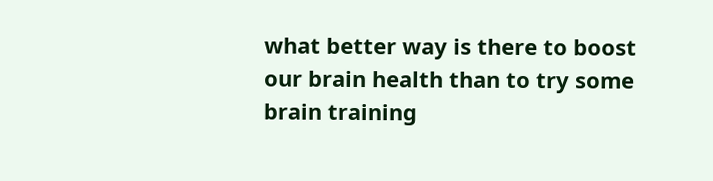what better way is there to boost our brain health than to try some brain training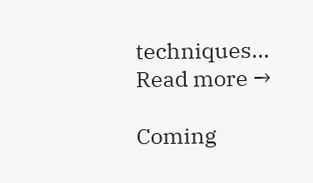techniques...
Read more →

Coming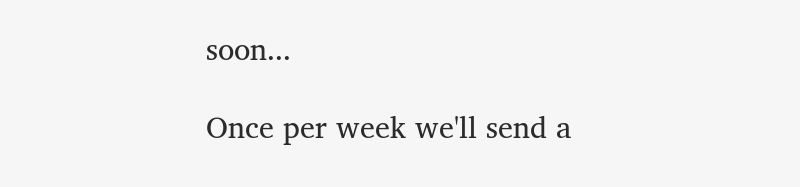soon...

Once per week we'll send a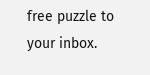free puzzle to your inbox.